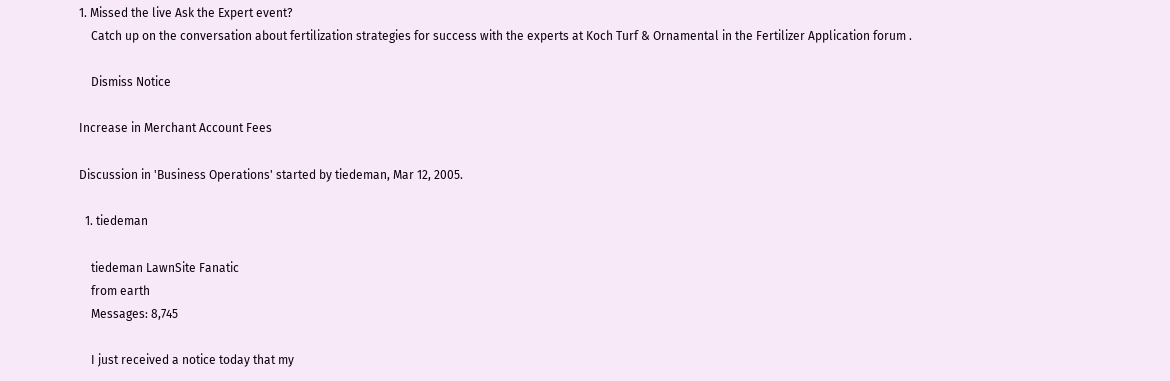1. Missed the live Ask the Expert event?
    Catch up on the conversation about fertilization strategies for success with the experts at Koch Turf & Ornamental in the Fertilizer Application forum .

    Dismiss Notice

Increase in Merchant Account Fees

Discussion in 'Business Operations' started by tiedeman, Mar 12, 2005.

  1. tiedeman

    tiedeman LawnSite Fanatic
    from earth
    Messages: 8,745

    I just received a notice today that my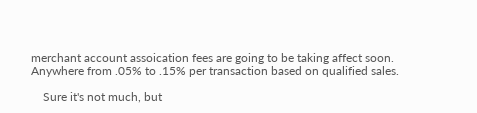merchant account assoication fees are going to be taking affect soon. Anywhere from .05% to .15% per transaction based on qualified sales.

    Sure it's not much, but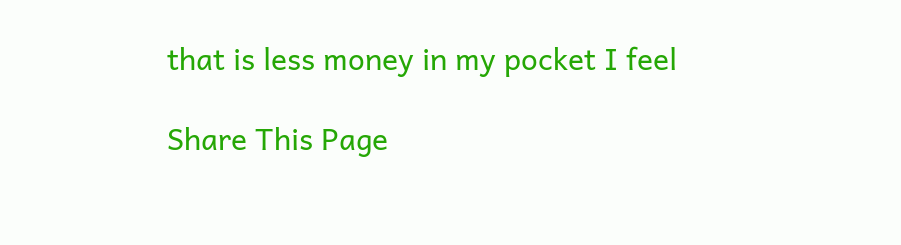that is less money in my pocket I feel

Share This Page